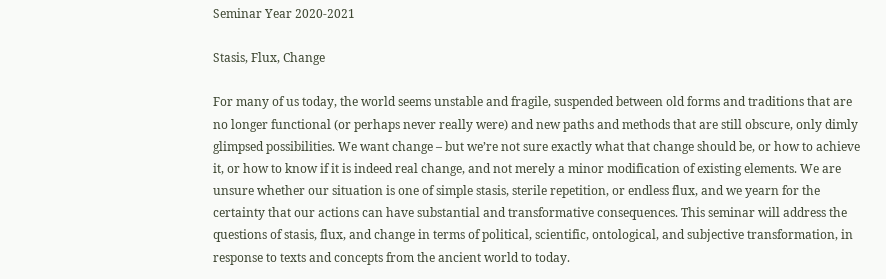Seminar Year 2020-2021

Stasis, Flux, Change

For many of us today, the world seems unstable and fragile, suspended between old forms and traditions that are no longer functional (or perhaps never really were) and new paths and methods that are still obscure, only dimly glimpsed possibilities. We want change – but we’re not sure exactly what that change should be, or how to achieve it, or how to know if it is indeed real change, and not merely a minor modification of existing elements. We are unsure whether our situation is one of simple stasis, sterile repetition, or endless flux, and we yearn for the certainty that our actions can have substantial and transformative consequences. This seminar will address the questions of stasis, flux, and change in terms of political, scientific, ontological, and subjective transformation, in response to texts and concepts from the ancient world to today.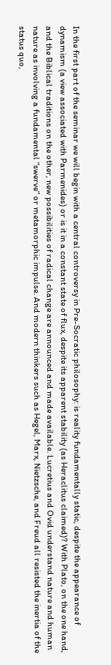In the first part of the seminar we will begin with a central controversy in Pre-Socratic philosophy: is reality fundamentally static, despite the appearance of dynamism (a view associated with Parmenides) or is it in a constant state of flux, despite its apparent stability (as Heraclitus claimed)? With Plato, on the one hand, and the Biblical traditions on the other, new possibilities of radical change are announced and made available. Lucretius and Ovid understand nature and human nature as involving a fundamental “swerve” or metamorphic impulse. And modern thinkers such as Hegel, Marx, Nietzsche, and Freud all resisted the inertia of the status quo,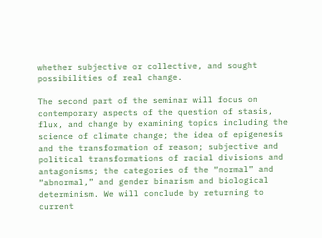whether subjective or collective, and sought possibilities of real change.

The second part of the seminar will focus on contemporary aspects of the question of stasis, flux, and change by examining topics including the science of climate change; the idea of epigenesis and the transformation of reason; subjective and political transformations of racial divisions and antagonisms; the categories of the “normal” and “abnormal,” and gender binarism and biological determinism. We will conclude by returning to current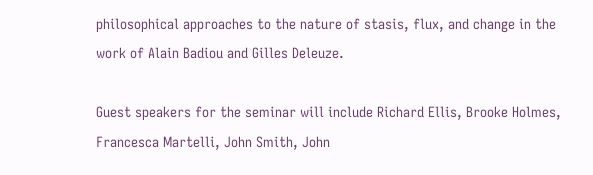philosophical approaches to the nature of stasis, flux, and change in the work of Alain Badiou and Gilles Deleuze.

Guest speakers for the seminar will include Richard Ellis, Brooke Holmes, Francesca Martelli, John Smith, John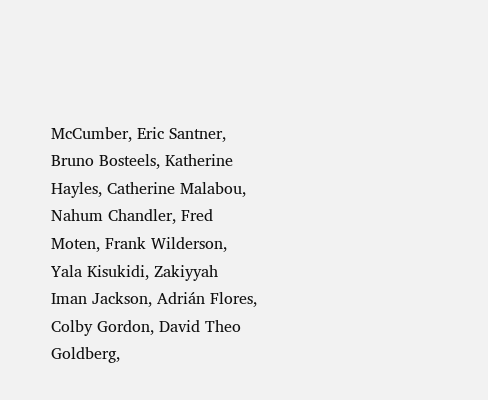McCumber, Eric Santner, Bruno Bosteels, Katherine Hayles, Catherine Malabou, Nahum Chandler, Fred Moten, Frank Wilderson, Yala Kisukidi, Zakiyyah Iman Jackson, Adrián Flores, Colby Gordon, David Theo Goldberg,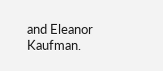and Eleanor Kaufman.